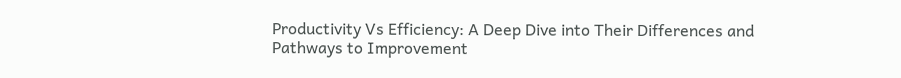Productivity Vs Efficiency: A Deep Dive into Their Differences and Pathways to Improvement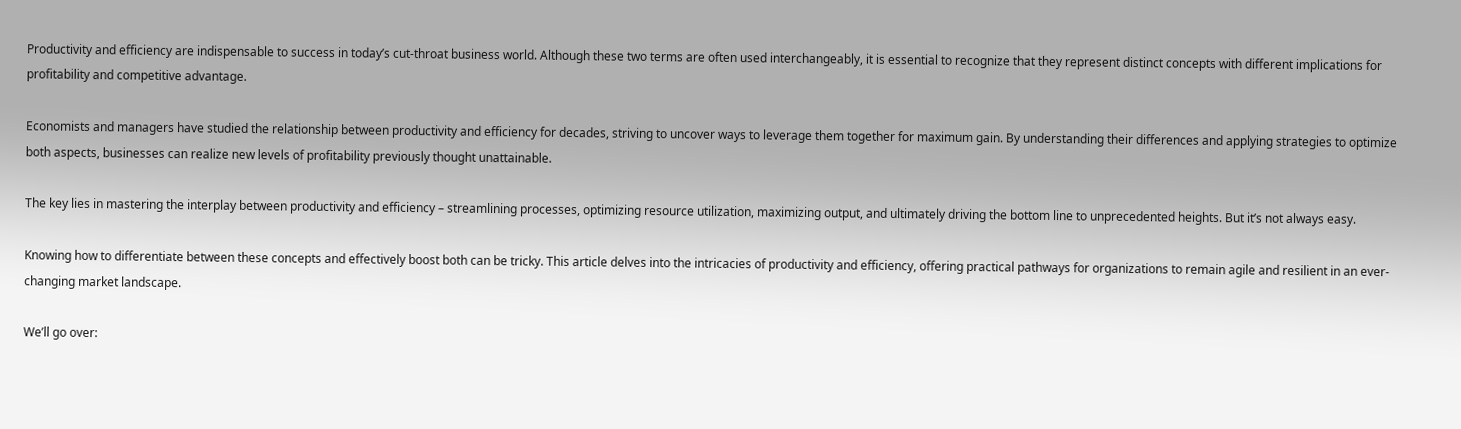Productivity and efficiency are indispensable to success in today’s cut-throat business world. Although these two terms are often used interchangeably, it is essential to recognize that they represent distinct concepts with different implications for profitability and competitive advantage.

Economists and managers have studied the relationship between productivity and efficiency for decades, striving to uncover ways to leverage them together for maximum gain. By understanding their differences and applying strategies to optimize both aspects, businesses can realize new levels of profitability previously thought unattainable.

The key lies in mastering the interplay between productivity and efficiency – streamlining processes, optimizing resource utilization, maximizing output, and ultimately driving the bottom line to unprecedented heights. But it’s not always easy.

Knowing how to differentiate between these concepts and effectively boost both can be tricky. This article delves into the intricacies of productivity and efficiency, offering practical pathways for organizations to remain agile and resilient in an ever-changing market landscape.

We’ll go over: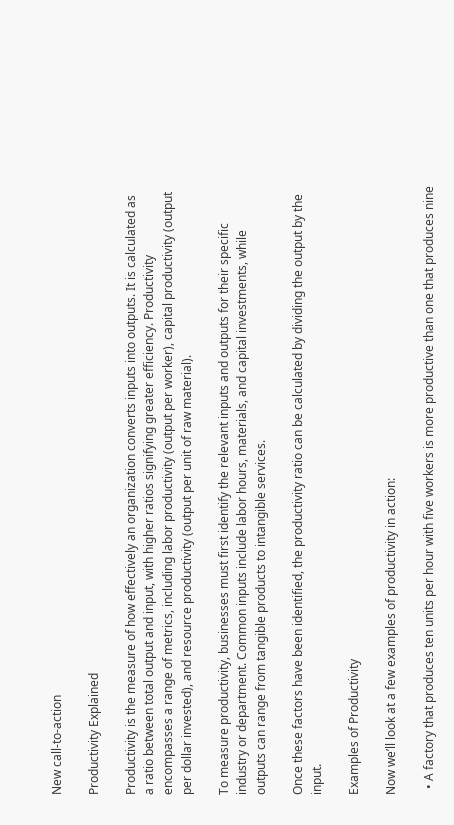New call-to-action

Productivity Explained

Productivity is the measure of how effectively an organization converts inputs into outputs. It is calculated as a ratio between total output and input, with higher ratios signifying greater efficiency. Productivity encompasses a range of metrics, including labor productivity (output per worker), capital productivity (output per dollar invested), and resource productivity (output per unit of raw material).

To measure productivity, businesses must first identify the relevant inputs and outputs for their specific industry or department. Common inputs include labor hours, materials, and capital investments, while outputs can range from tangible products to intangible services.

Once these factors have been identified, the productivity ratio can be calculated by dividing the output by the input.

Examples of Productivity

Now we’ll look at a few examples of productivity in action:

  • A factory that produces ten units per hour with five workers is more productive than one that produces nine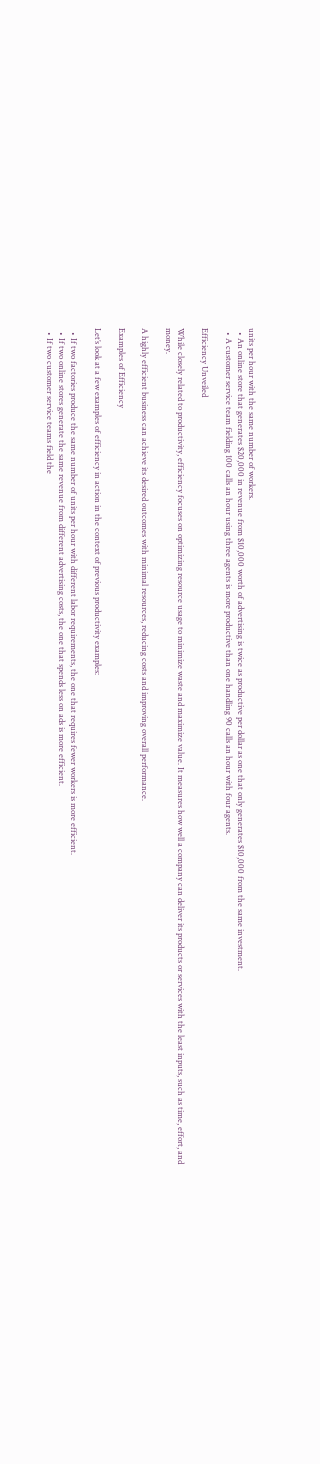units per hour with the same number of workers.
  • An online store that generates $20,000 in revenue from $10,000 worth of advertising is twice as productive per dollar as one that only generates $10,000 from the same investment.
  • A customer service team fielding 100 calls an hour using three agents is more productive than one handling 90 calls an hour with four agents.

Efficiency Unveiled

While closely related to productivity, efficiency focuses on optimizing resource usage to minimize waste and maximize value. It measures how well a company can deliver its products or services with the least inputs, such as time, effort, and money.

A highly efficient business can achieve its desired outcomes with minimal resources, reducing costs and improving overall performance.

Examples of Efficiency

Let’s look at a few examples of efficiency in action in the context of previous productivity examples:

  • If two factories produce the same number of units per hour with different labor requirements, the one that requires fewer workers is more efficient.
  • If two online stores generate the same revenue from different advertising costs, the one that spends less on ads is more efficient.
  • If two customer service teams field the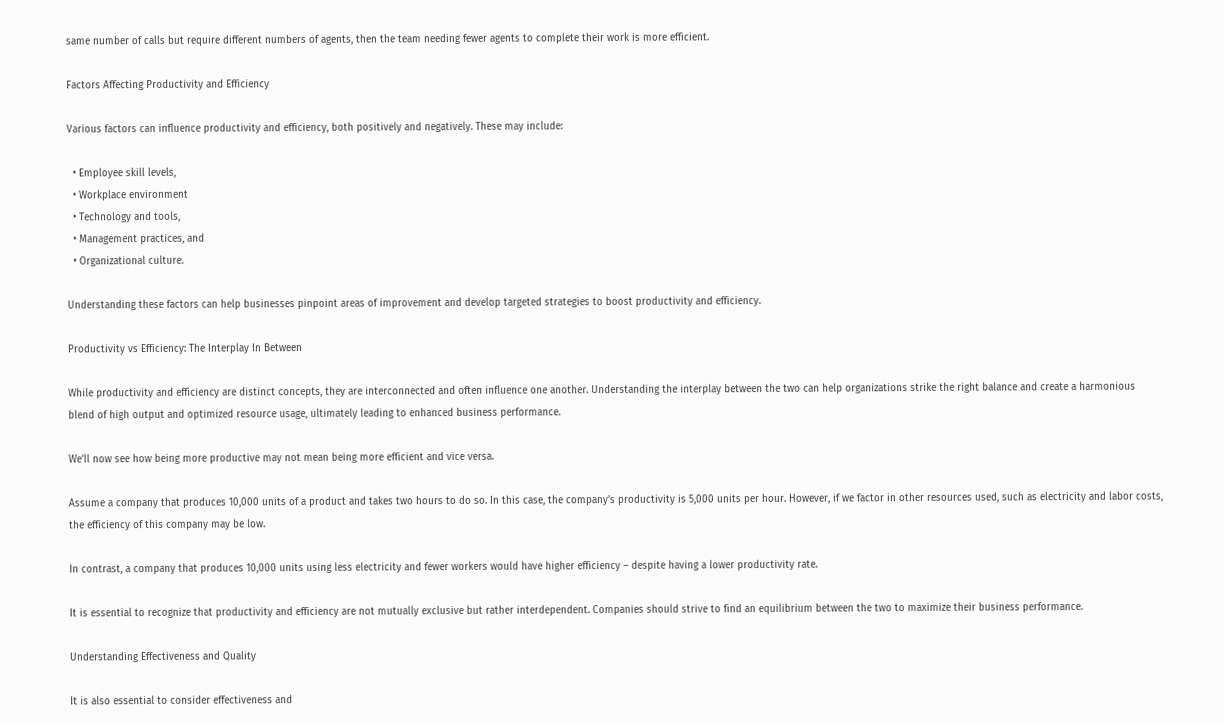same number of calls but require different numbers of agents, then the team needing fewer agents to complete their work is more efficient.

Factors Affecting Productivity and Efficiency

Various factors can influence productivity and efficiency, both positively and negatively. These may include:

  • Employee skill levels,
  • Workplace environment
  • Technology and tools,
  • Management practices, and
  • Organizational culture.

Understanding these factors can help businesses pinpoint areas of improvement and develop targeted strategies to boost productivity and efficiency.

Productivity vs Efficiency: The Interplay In Between

While productivity and efficiency are distinct concepts, they are interconnected and often influence one another. Understanding the interplay between the two can help organizations strike the right balance and create a harmonious blend of high output and optimized resource usage, ultimately leading to enhanced business performance.

We’ll now see how being more productive may not mean being more efficient and vice versa.

Assume a company that produces 10,000 units of a product and takes two hours to do so. In this case, the company’s productivity is 5,000 units per hour. However, if we factor in other resources used, such as electricity and labor costs, the efficiency of this company may be low.

In contrast, a company that produces 10,000 units using less electricity and fewer workers would have higher efficiency – despite having a lower productivity rate.

It is essential to recognize that productivity and efficiency are not mutually exclusive but rather interdependent. Companies should strive to find an equilibrium between the two to maximize their business performance.

Understanding Effectiveness and Quality

It is also essential to consider effectiveness and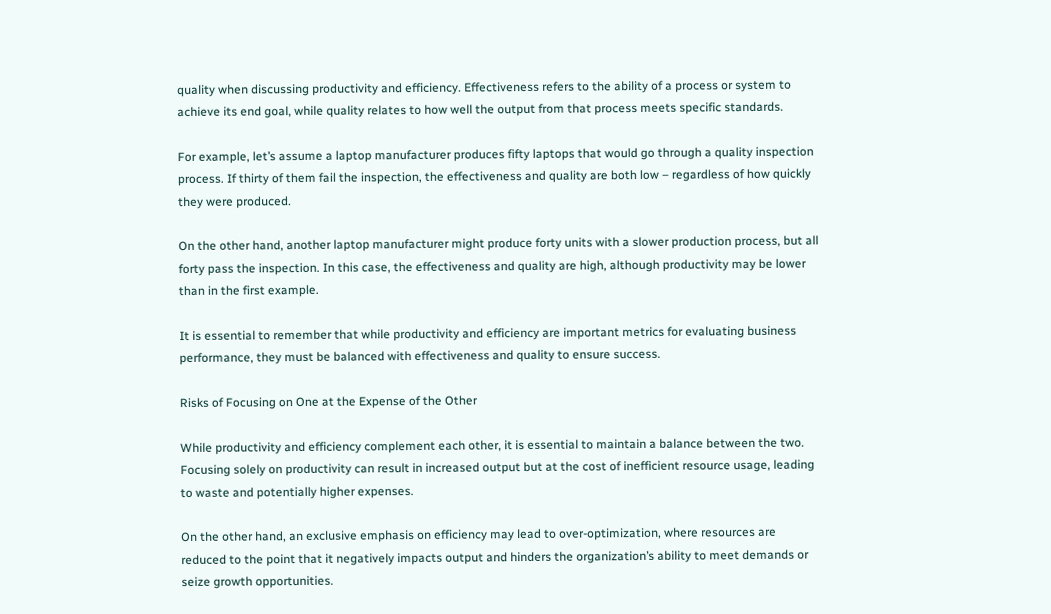quality when discussing productivity and efficiency. Effectiveness refers to the ability of a process or system to achieve its end goal, while quality relates to how well the output from that process meets specific standards.

For example, let’s assume a laptop manufacturer produces fifty laptops that would go through a quality inspection process. If thirty of them fail the inspection, the effectiveness and quality are both low – regardless of how quickly they were produced.

On the other hand, another laptop manufacturer might produce forty units with a slower production process, but all forty pass the inspection. In this case, the effectiveness and quality are high, although productivity may be lower than in the first example.

It is essential to remember that while productivity and efficiency are important metrics for evaluating business performance, they must be balanced with effectiveness and quality to ensure success.

Risks of Focusing on One at the Expense of the Other

While productivity and efficiency complement each other, it is essential to maintain a balance between the two. Focusing solely on productivity can result in increased output but at the cost of inefficient resource usage, leading to waste and potentially higher expenses.

On the other hand, an exclusive emphasis on efficiency may lead to over-optimization, where resources are reduced to the point that it negatively impacts output and hinders the organization’s ability to meet demands or seize growth opportunities.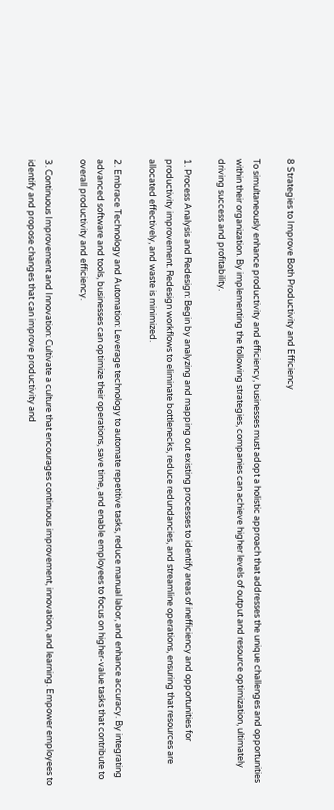8 Strategies to Improve Both Productivity and Efficiency

To simultaneously enhance productivity and efficiency, businesses must adopt a holistic approach that addresses the unique challenges and opportunities within their organization. By implementing the following strategies, companies can achieve higher levels of output and resource optimization, ultimately driving success and profitability.

1. Process Analysis and Redesign: Begin by analyzing and mapping out existing processes to identify areas of inefficiency and opportunities for productivity improvement. Redesign workflows to eliminate bottlenecks, reduce redundancies, and streamline operations, ensuring that resources are allocated effectively, and waste is minimized.

2. Embrace Technology and Automation: Leverage technology to automate repetitive tasks, reduce manual labor, and enhance accuracy. By integrating advanced software and tools, businesses can optimize their operations, save time, and enable employees to focus on higher-value tasks that contribute to overall productivity and efficiency.

3. Continuous Improvement and Innovation: Cultivate a culture that encourages continuous improvement, innovation, and learning. Empower employees to identify and propose changes that can improve productivity and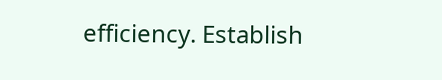efficiency. Establish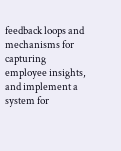feedback loops and mechanisms for capturing employee insights, and implement a system for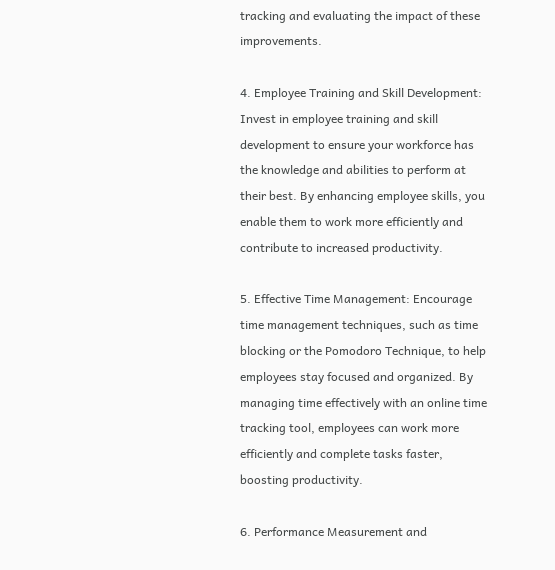tracking and evaluating the impact of these improvements.

4. Employee Training and Skill Development: Invest in employee training and skill development to ensure your workforce has the knowledge and abilities to perform at their best. By enhancing employee skills, you enable them to work more efficiently and contribute to increased productivity.

5. Effective Time Management: Encourage time management techniques, such as time blocking or the Pomodoro Technique, to help employees stay focused and organized. By managing time effectively with an online time tracking tool, employees can work more efficiently and complete tasks faster, boosting productivity.

6. Performance Measurement and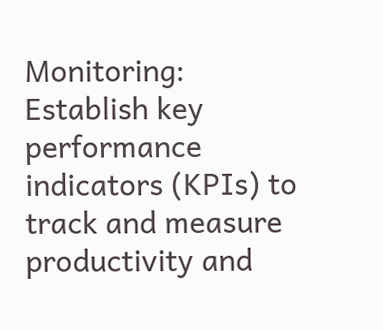Monitoring: Establish key performance indicators (KPIs) to track and measure productivity and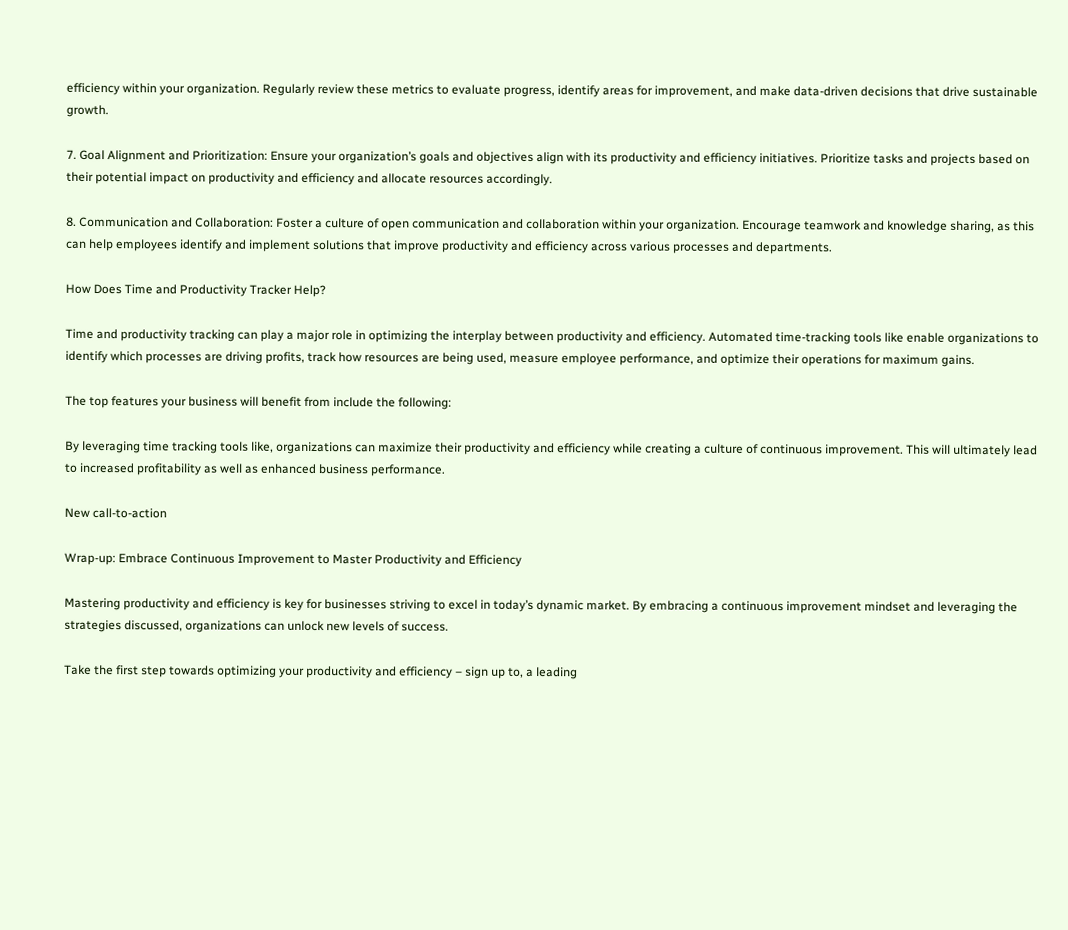efficiency within your organization. Regularly review these metrics to evaluate progress, identify areas for improvement, and make data-driven decisions that drive sustainable growth.

7. Goal Alignment and Prioritization: Ensure your organization’s goals and objectives align with its productivity and efficiency initiatives. Prioritize tasks and projects based on their potential impact on productivity and efficiency and allocate resources accordingly.

8. Communication and Collaboration: Foster a culture of open communication and collaboration within your organization. Encourage teamwork and knowledge sharing, as this can help employees identify and implement solutions that improve productivity and efficiency across various processes and departments.

How Does Time and Productivity Tracker Help?

Time and productivity tracking can play a major role in optimizing the interplay between productivity and efficiency. Automated time-tracking tools like enable organizations to identify which processes are driving profits, track how resources are being used, measure employee performance, and optimize their operations for maximum gains.

The top features your business will benefit from include the following:

By leveraging time tracking tools like, organizations can maximize their productivity and efficiency while creating a culture of continuous improvement. This will ultimately lead to increased profitability as well as enhanced business performance.

New call-to-action

Wrap-up: Embrace Continuous Improvement to Master Productivity and Efficiency

Mastering productivity and efficiency is key for businesses striving to excel in today’s dynamic market. By embracing a continuous improvement mindset and leveraging the strategies discussed, organizations can unlock new levels of success.

Take the first step towards optimizing your productivity and efficiency – sign up to, a leading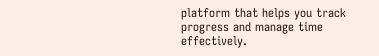platform that helps you track progress and manage time effectively.